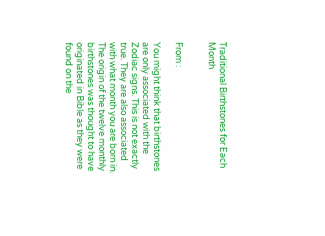Traditional Birthstones for Each Month


From :

You might think that birthstones are only associated with the
Zodiac signs. This is not exactly true. They are also associated
with what month you are born in. The origin of the twelve monthly
birthstones was thought to have originated in Bible as they were
found on the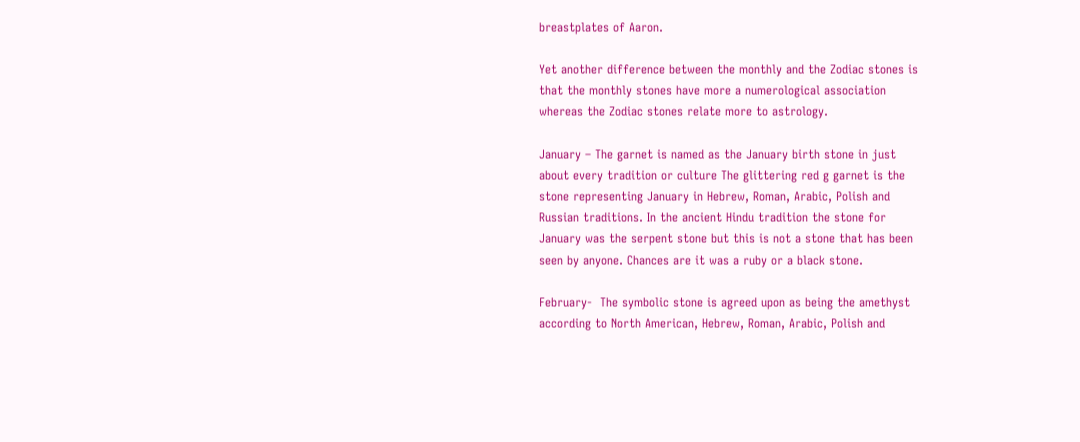breastplates of Aaron.

Yet another difference between the monthly and the Zodiac stones is
that the monthly stones have more a numerological association
whereas the Zodiac stones relate more to astrology.

January – The garnet is named as the January birth stone in just
about every tradition or culture The glittering red g garnet is the
stone representing January in Hebrew, Roman, Arabic, Polish and
Russian traditions. In the ancient Hindu tradition the stone for
January was the serpent stone but this is not a stone that has been
seen by anyone. Chances are it was a ruby or a black stone.

February-  The symbolic stone is agreed upon as being the amethyst
according to North American, Hebrew, Roman, Arabic, Polish and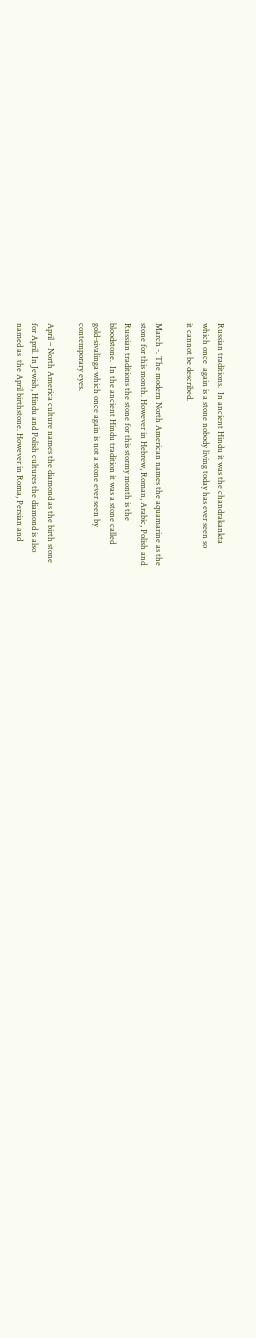Russian traditions.  In ancient Hindu it was the chandrakankta
which once  again is a stone nobody living today has ever seen so
it cannot be described.

March -. The modern North American names the aquamarine as the
stone for this month. However in Hebrew, Roman, Arabic, Polish and
Russian traditions the stone for this stormy month is the
bloodstone.  In the ancient Hindu tradition it was a stone called
gold-sivalinga which once again is not a stone ever seen by
contemporary eyes.

April – North America culture names the diamond as the birth stone
for April. In Jewish, Hindu and Polish cultures the diamond is also
named as  the April birthstone. However in Roma, Persian and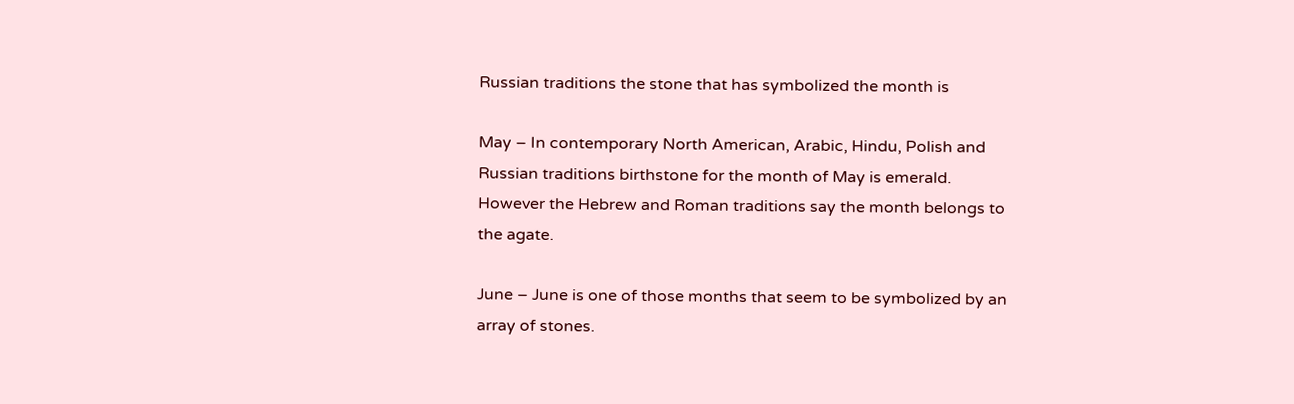Russian traditions the stone that has symbolized the month is

May – In contemporary North American, Arabic, Hindu, Polish and
Russian traditions birthstone for the month of May is emerald.
However the Hebrew and Roman traditions say the month belongs to
the agate.

June – June is one of those months that seem to be symbolized by an
array of stones.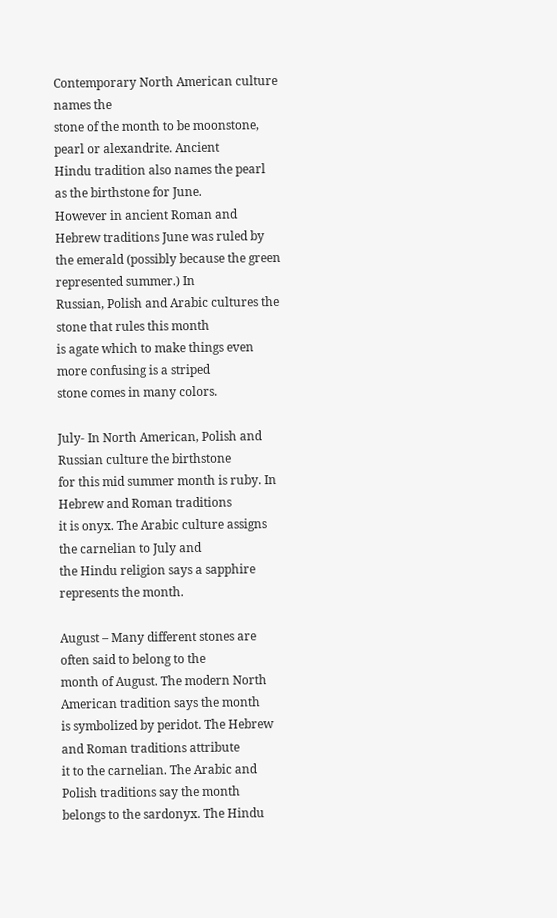Contemporary North American culture names the
stone of the month to be moonstone, pearl or alexandrite. Ancient
Hindu tradition also names the pearl as the birthstone for June.
However in ancient Roman and Hebrew traditions June was ruled by
the emerald (possibly because the green represented summer.) In
Russian, Polish and Arabic cultures the stone that rules this month
is agate which to make things even more confusing is a striped
stone comes in many colors.

July- In North American, Polish and Russian culture the birthstone
for this mid summer month is ruby. In Hebrew and Roman traditions
it is onyx. The Arabic culture assigns the carnelian to July and
the Hindu religion says a sapphire represents the month.

August – Many different stones are often said to belong to the
month of August. The modern North American tradition says the month
is symbolized by peridot. The Hebrew and Roman traditions attribute
it to the carnelian. The Arabic and Polish traditions say the month
belongs to the sardonyx. The Hindu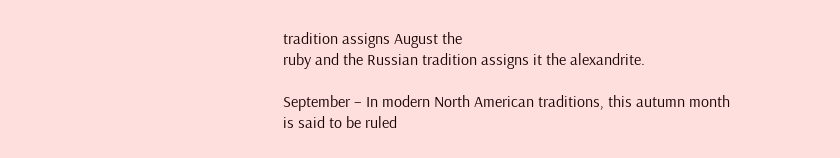tradition assigns August the
ruby and the Russian tradition assigns it the alexandrite.

September – In modern North American traditions, this autumn month
is said to be ruled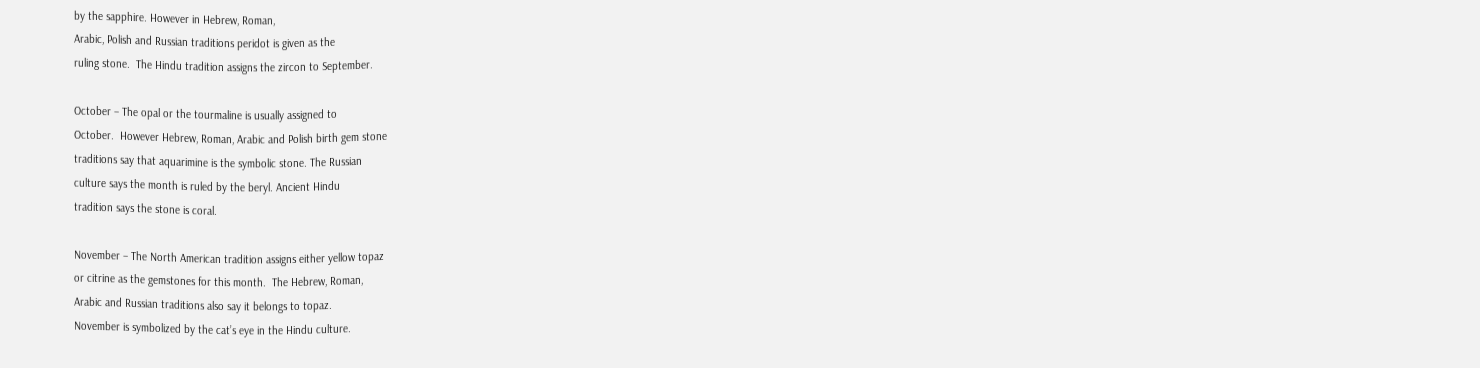by the sapphire. However in Hebrew, Roman,
Arabic, Polish and Russian traditions peridot is given as the
ruling stone.  The Hindu tradition assigns the zircon to September.

October – The opal or the tourmaline is usually assigned to
October.  However Hebrew, Roman, Arabic and Polish birth gem stone
traditions say that aquarimine is the symbolic stone. The Russian
culture says the month is ruled by the beryl. Ancient Hindu
tradition says the stone is coral.

November – The North American tradition assigns either yellow topaz
or citrine as the gemstones for this month.  The Hebrew, Roman,
Arabic and Russian traditions also say it belongs to topaz.
November is symbolized by the cat’s eye in the Hindu culture.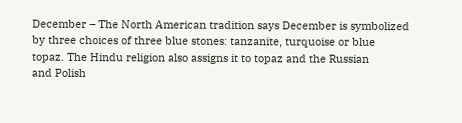December – The North American tradition says December is symbolized
by three choices of three blue stones: tanzanite, turquoise or blue
topaz. The Hindu religion also assigns it to topaz and the Russian
and Polish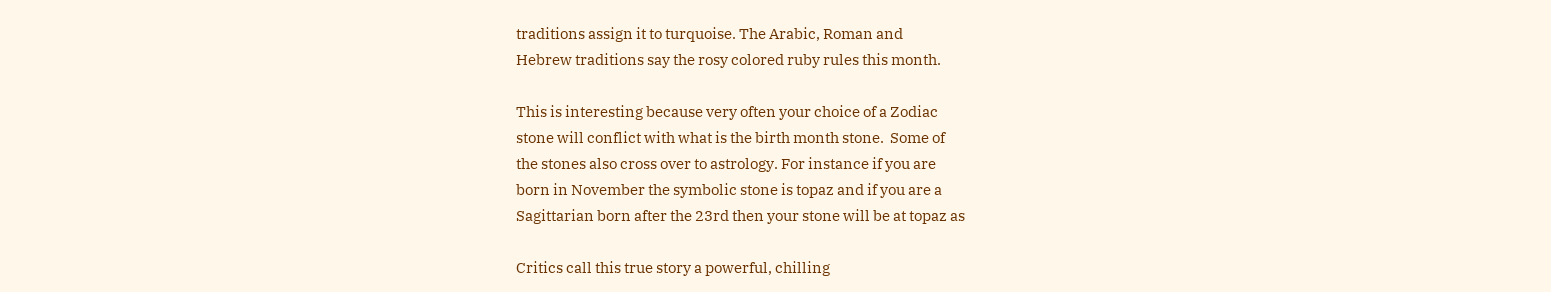traditions assign it to turquoise. The Arabic, Roman and
Hebrew traditions say the rosy colored ruby rules this month.

This is interesting because very often your choice of a Zodiac
stone will conflict with what is the birth month stone.  Some of
the stones also cross over to astrology. For instance if you are
born in November the symbolic stone is topaz and if you are a
Sagittarian born after the 23rd then your stone will be at topaz as

Critics call this true story a powerful, chilling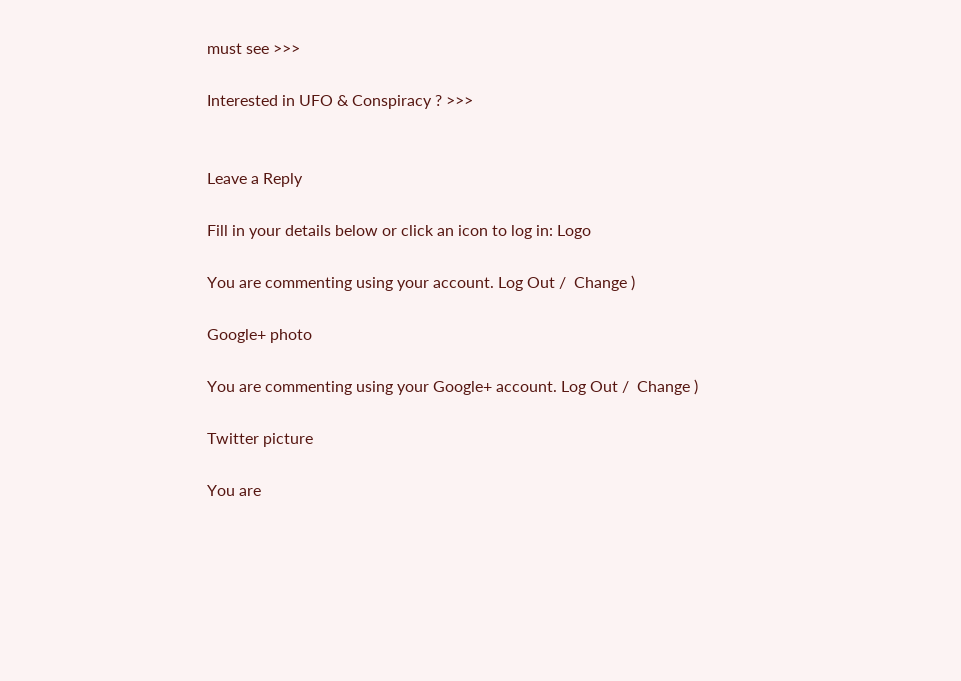must see >>>

Interested in UFO & Conspiracy ? >>>


Leave a Reply

Fill in your details below or click an icon to log in: Logo

You are commenting using your account. Log Out /  Change )

Google+ photo

You are commenting using your Google+ account. Log Out /  Change )

Twitter picture

You are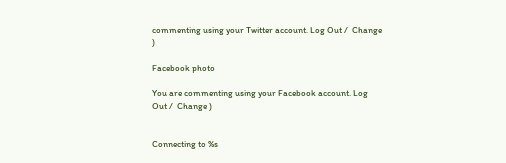commenting using your Twitter account. Log Out /  Change )

Facebook photo

You are commenting using your Facebook account. Log Out /  Change )


Connecting to %s